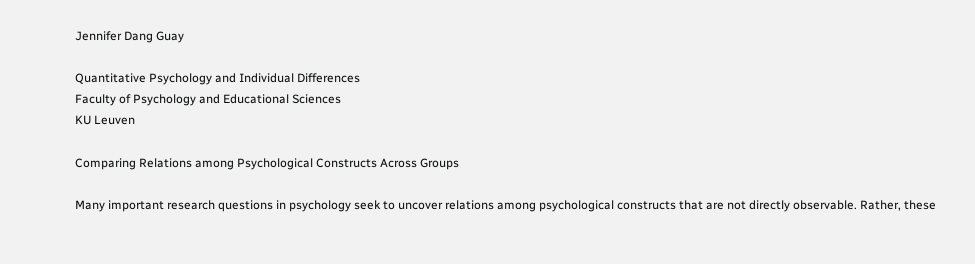Jennifer Dang Guay

Quantitative Psychology and Individual Differences
Faculty of Psychology and Educational Sciences
KU Leuven

Comparing Relations among Psychological Constructs Across Groups

Many important research questions in psychology seek to uncover relations among psychological constructs that are not directly observable. Rather, these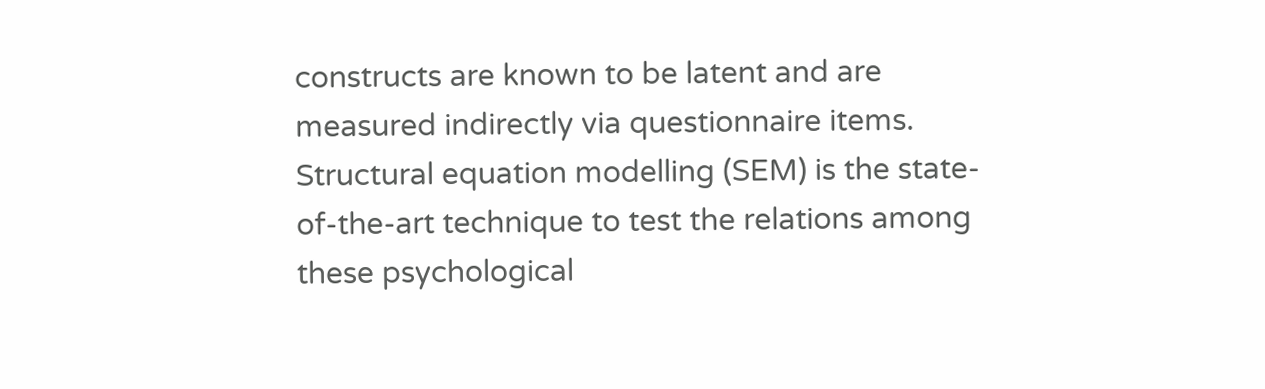constructs are known to be latent and are measured indirectly via questionnaire items. Structural equation modelling (SEM) is the state-of-the-art technique to test the relations among these psychological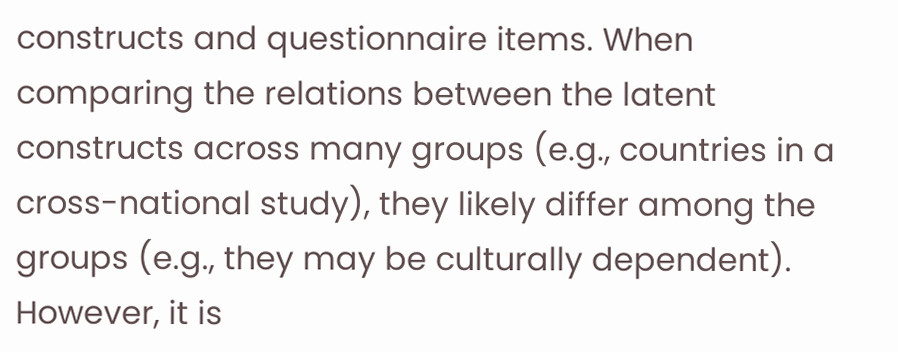constructs and questionnaire items. When comparing the relations between the latent constructs across many groups (e.g., countries in a cross-national study), they likely differ among the groups (e.g., they may be culturally dependent). However, it is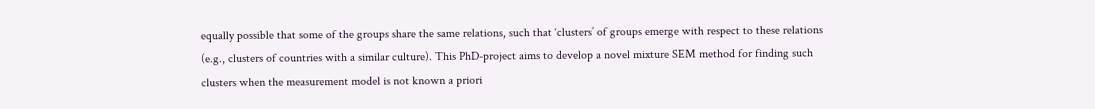equally possible that some of the groups share the same relations, such that ‘clusters’ of groups emerge with respect to these relations (e.g., clusters of countries with a similar culture). This PhD-project aims to develop a novel mixture SEM method for finding such clusters when the measurement model is not known a priori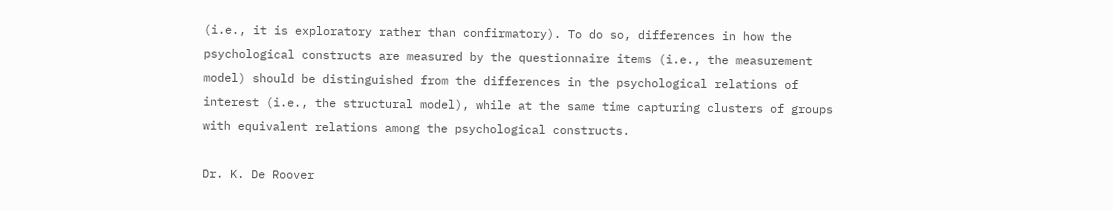(i.e., it is exploratory rather than confirmatory). To do so, differences in how the psychological constructs are measured by the questionnaire items (i.e., the measurement model) should be distinguished from the differences in the psychological relations of interest (i.e., the structural model), while at the same time capturing clusters of groups with equivalent relations among the psychological constructs.

Dr. K. De Roover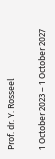Prof. dr. Y. Rosseel

1 October 2023 – 1 October 2027